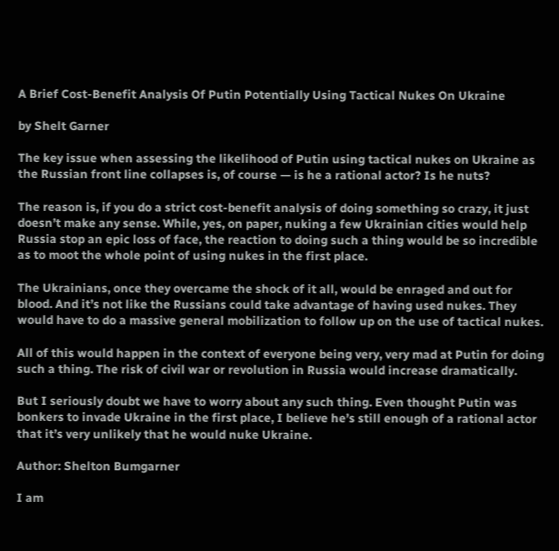A Brief Cost-Benefit Analysis Of Putin Potentially Using Tactical Nukes On Ukraine

by Shelt Garner

The key issue when assessing the likelihood of Putin using tactical nukes on Ukraine as the Russian front line collapses is, of course — is he a rational actor? Is he nuts?

The reason is, if you do a strict cost-benefit analysis of doing something so crazy, it just doesn’t make any sense. While, yes, on paper, nuking a few Ukrainian cities would help Russia stop an epic loss of face, the reaction to doing such a thing would be so incredible as to moot the whole point of using nukes in the first place.

The Ukrainians, once they overcame the shock of it all, would be enraged and out for blood. And it’s not like the Russians could take advantage of having used nukes. They would have to do a massive general mobilization to follow up on the use of tactical nukes.

All of this would happen in the context of everyone being very, very mad at Putin for doing such a thing. The risk of civil war or revolution in Russia would increase dramatically.

But I seriously doubt we have to worry about any such thing. Even thought Putin was bonkers to invade Ukraine in the first place, I believe he’s still enough of a rational actor that it’s very unlikely that he would nuke Ukraine.

Author: Shelton Bumgarner

I am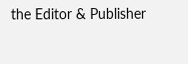the Editor & Publisher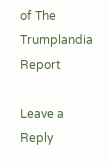of The Trumplandia Report

Leave a Reply